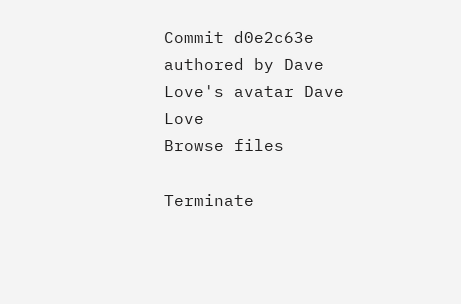Commit d0e2c63e authored by Dave Love's avatar Dave Love
Browse files

Terminate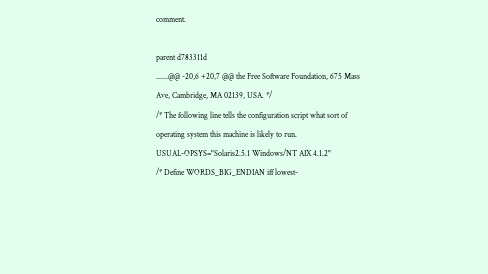comment.

parent d783311d
......@@ -20,6 +20,7 @@ the Free Software Foundation, 675 Mass Ave, Cambridge, MA 02139, USA. */
/* The following line tells the configuration script what sort of
operating system this machine is likely to run.
USUAL-OPSYS="Solaris2.5.1 Windows/NT AIX 4.1.2"
/* Define WORDS_BIG_ENDIAN iff lowest-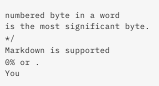numbered byte in a word
is the most significant byte. */
Markdown is supported
0% or .
You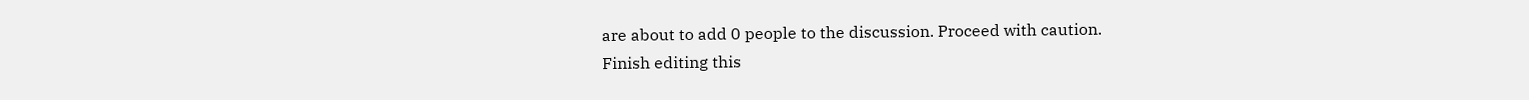are about to add 0 people to the discussion. Proceed with caution.
Finish editing this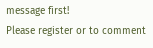message first!
Please register or to comment